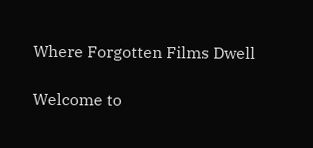Where Forgotten Films Dwell

Welcome to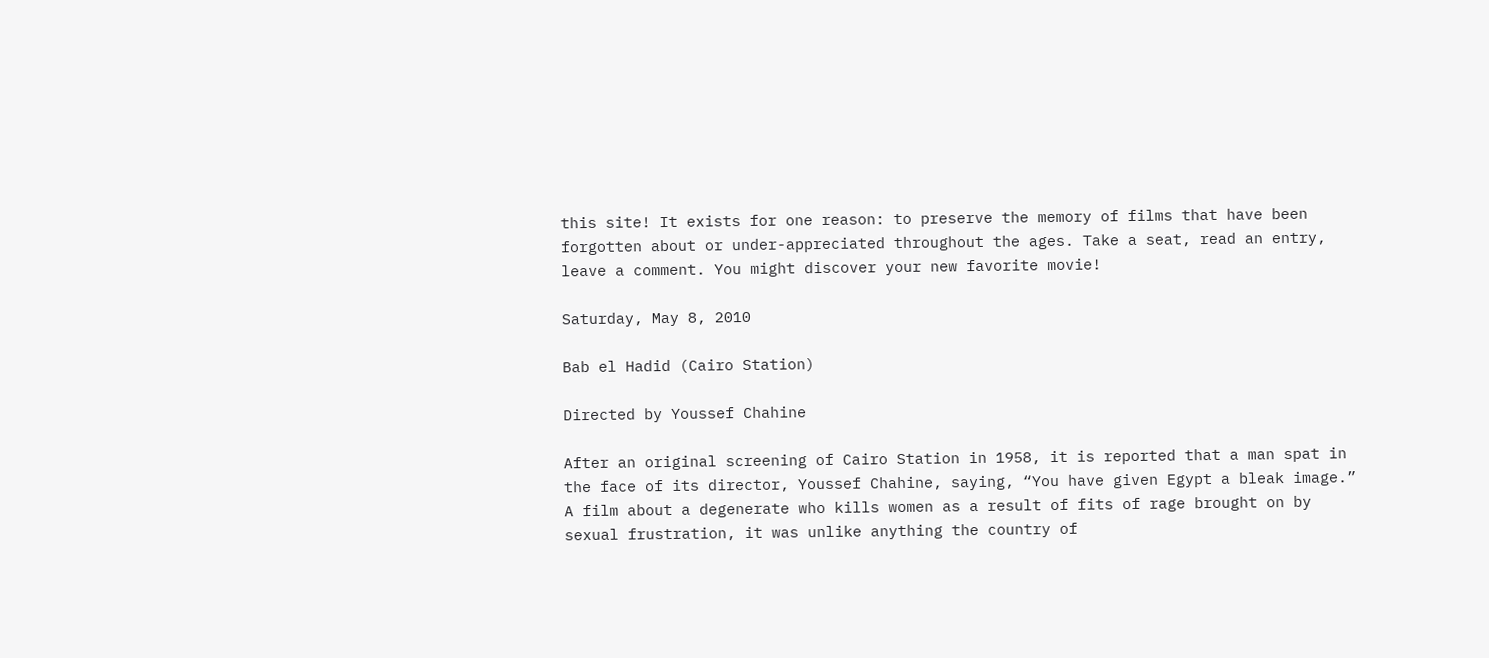this site! It exists for one reason: to preserve the memory of films that have been forgotten about or under-appreciated throughout the ages. Take a seat, read an entry, leave a comment. You might discover your new favorite movie!

Saturday, May 8, 2010

Bab el Hadid (Cairo Station)

Directed by Youssef Chahine

After an original screening of Cairo Station in 1958, it is reported that a man spat in the face of its director, Youssef Chahine, saying, “You have given Egypt a bleak image.” A film about a degenerate who kills women as a result of fits of rage brought on by sexual frustration, it was unlike anything the country of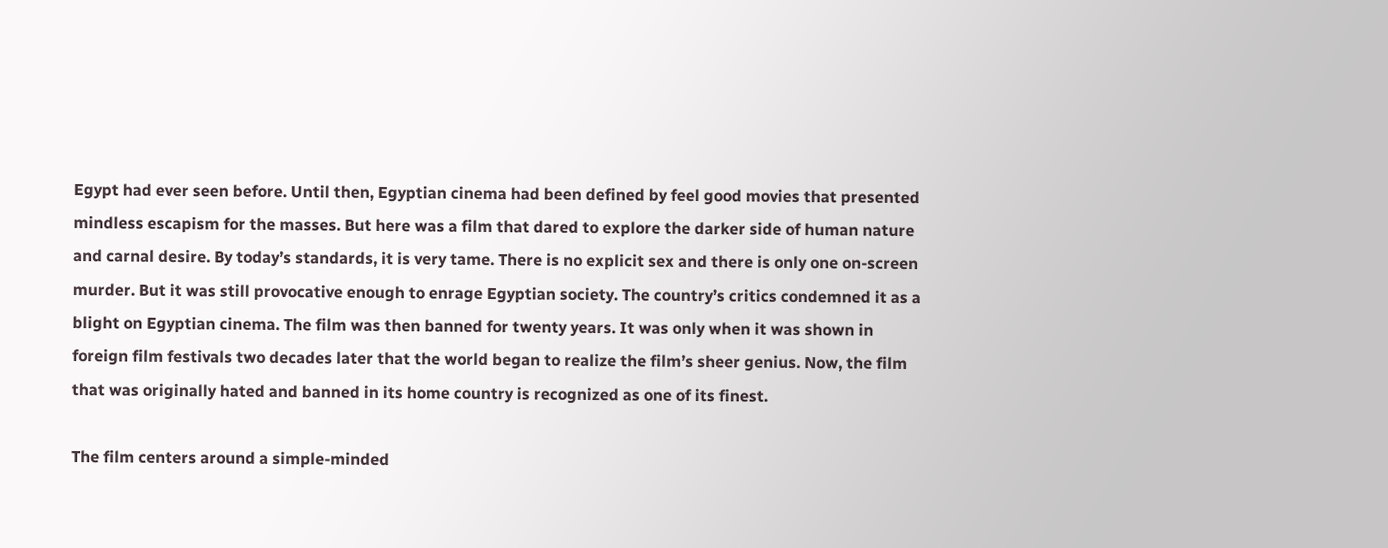Egypt had ever seen before. Until then, Egyptian cinema had been defined by feel good movies that presented mindless escapism for the masses. But here was a film that dared to explore the darker side of human nature and carnal desire. By today’s standards, it is very tame. There is no explicit sex and there is only one on-screen murder. But it was still provocative enough to enrage Egyptian society. The country’s critics condemned it as a blight on Egyptian cinema. The film was then banned for twenty years. It was only when it was shown in foreign film festivals two decades later that the world began to realize the film’s sheer genius. Now, the film that was originally hated and banned in its home country is recognized as one of its finest.

The film centers around a simple-minded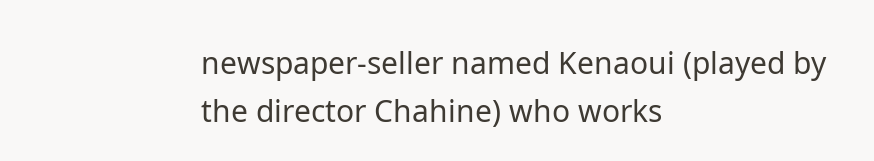newspaper-seller named Kenaoui (played by the director Chahine) who works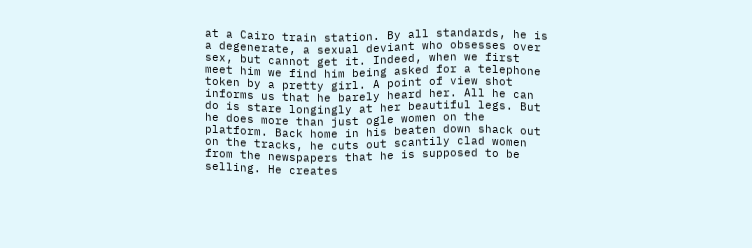at a Cairo train station. By all standards, he is a degenerate, a sexual deviant who obsesses over sex, but cannot get it. Indeed, when we first meet him we find him being asked for a telephone token by a pretty girl. A point of view shot informs us that he barely heard her. All he can do is stare longingly at her beautiful legs. But he does more than just ogle women on the platform. Back home in his beaten down shack out on the tracks, he cuts out scantily clad women from the newspapers that he is supposed to be selling. He creates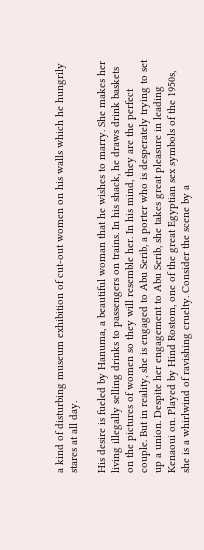a kind of disturbing museum exhibition of cut-out women on his walls which he hungrily stares at all day.

His desire is fueled by Hanuma, a beautiful woman that he wishes to marry. She makes her living illegally selling drinks to passengers on trains. In his shack, he draws drink baskets on the pictures of women so they will resemble her. In his mind, they are the perfect couple. But in reality, she is engaged to Abu Serib, a porter who is desperately trying to set up a union. Despite her engagement to Abu Serib, she takes great pleasure in leading Kenaoui on. Played by Hind Rostom, one of the great Egyptian sex symbols of the 1950s, she is a whirlwind of ravishing cruelty. Consider the scene by a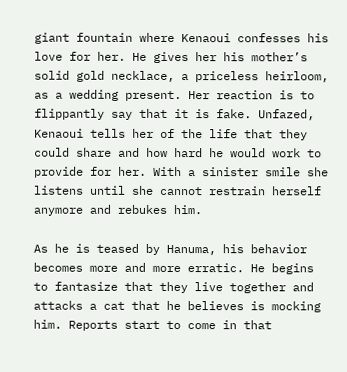giant fountain where Kenaoui confesses his love for her. He gives her his mother’s solid gold necklace, a priceless heirloom, as a wedding present. Her reaction is to flippantly say that it is fake. Unfazed, Kenaoui tells her of the life that they could share and how hard he would work to provide for her. With a sinister smile she listens until she cannot restrain herself anymore and rebukes him.

As he is teased by Hanuma, his behavior becomes more and more erratic. He begins to fantasize that they live together and attacks a cat that he believes is mocking him. Reports start to come in that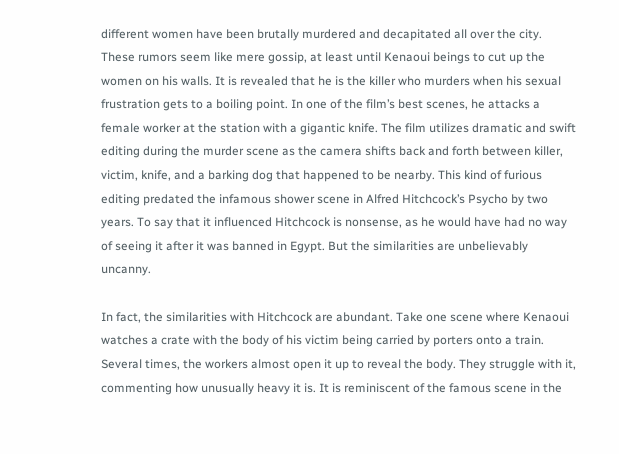different women have been brutally murdered and decapitated all over the city. These rumors seem like mere gossip, at least until Kenaoui beings to cut up the women on his walls. It is revealed that he is the killer who murders when his sexual frustration gets to a boiling point. In one of the film’s best scenes, he attacks a female worker at the station with a gigantic knife. The film utilizes dramatic and swift editing during the murder scene as the camera shifts back and forth between killer, victim, knife, and a barking dog that happened to be nearby. This kind of furious editing predated the infamous shower scene in Alfred Hitchcock’s Psycho by two years. To say that it influenced Hitchcock is nonsense, as he would have had no way of seeing it after it was banned in Egypt. But the similarities are unbelievably uncanny.

In fact, the similarities with Hitchcock are abundant. Take one scene where Kenaoui watches a crate with the body of his victim being carried by porters onto a train. Several times, the workers almost open it up to reveal the body. They struggle with it, commenting how unusually heavy it is. It is reminiscent of the famous scene in the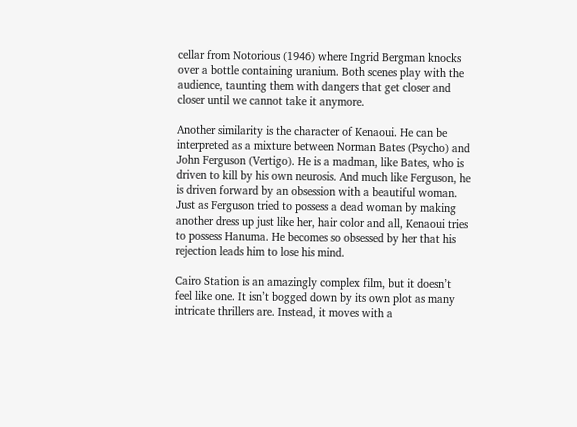cellar from Notorious (1946) where Ingrid Bergman knocks over a bottle containing uranium. Both scenes play with the audience, taunting them with dangers that get closer and closer until we cannot take it anymore.

Another similarity is the character of Kenaoui. He can be interpreted as a mixture between Norman Bates (Psycho) and John Ferguson (Vertigo). He is a madman, like Bates, who is driven to kill by his own neurosis. And much like Ferguson, he is driven forward by an obsession with a beautiful woman. Just as Ferguson tried to possess a dead woman by making another dress up just like her, hair color and all, Kenaoui tries to possess Hanuma. He becomes so obsessed by her that his rejection leads him to lose his mind.

Cairo Station is an amazingly complex film, but it doesn’t feel like one. It isn’t bogged down by its own plot as many intricate thrillers are. Instead, it moves with a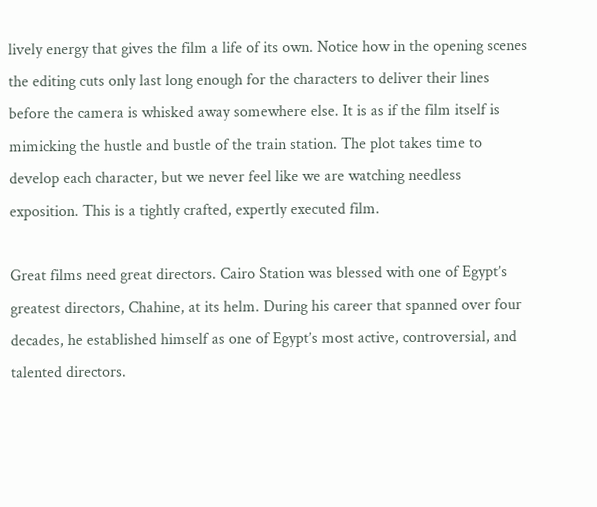lively energy that gives the film a life of its own. Notice how in the opening scenes the editing cuts only last long enough for the characters to deliver their lines before the camera is whisked away somewhere else. It is as if the film itself is mimicking the hustle and bustle of the train station. The plot takes time to develop each character, but we never feel like we are watching needless exposition. This is a tightly crafted, expertly executed film.

Great films need great directors. Cairo Station was blessed with one of Egypt’s greatest directors, Chahine, at its helm. During his career that spanned over four decades, he established himself as one of Egypt’s most active, controversial, and talented directors.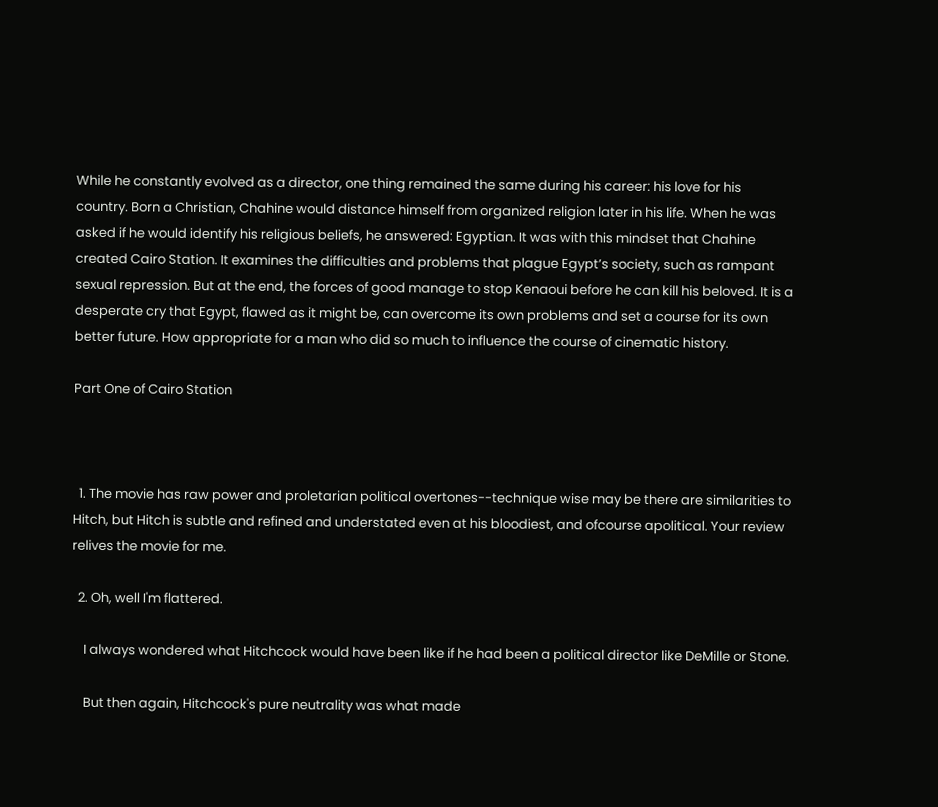While he constantly evolved as a director, one thing remained the same during his career: his love for his country. Born a Christian, Chahine would distance himself from organized religion later in his life. When he was asked if he would identify his religious beliefs, he answered: Egyptian. It was with this mindset that Chahine created Cairo Station. It examines the difficulties and problems that plague Egypt’s society, such as rampant sexual repression. But at the end, the forces of good manage to stop Kenaoui before he can kill his beloved. It is a desperate cry that Egypt, flawed as it might be, can overcome its own problems and set a course for its own better future. How appropriate for a man who did so much to influence the course of cinematic history.

Part One of Cairo Station



  1. The movie has raw power and proletarian political overtones--technique wise may be there are similarities to Hitch, but Hitch is subtle and refined and understated even at his bloodiest, and ofcourse apolitical. Your review relives the movie for me.

  2. Oh, well I'm flattered.

    I always wondered what Hitchcock would have been like if he had been a political director like DeMille or Stone.

    But then again, Hitchcock's pure neutrality was what made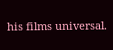his films universal.